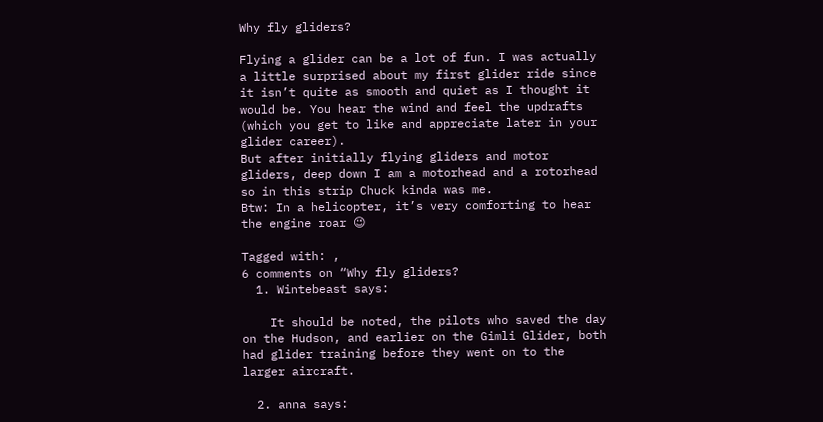Why fly gliders?

Flying a glider can be a lot of fun. I was actually a little surprised about my first glider ride since it isn’t quite as smooth and quiet as I thought it would be. You hear the wind and feel the updrafts (which you get to like and appreciate later in your glider career).
But after initially flying gliders and motor gliders, deep down I am a motorhead and a rotorhead so in this strip Chuck kinda was me.
Btw: In a helicopter, it’s very comforting to hear the engine roar 😉

Tagged with: ,
6 comments on “Why fly gliders?
  1. Wintebeast says:

    It should be noted, the pilots who saved the day on the Hudson, and earlier on the Gimli Glider, both had glider training before they went on to the larger aircraft.

  2. anna says: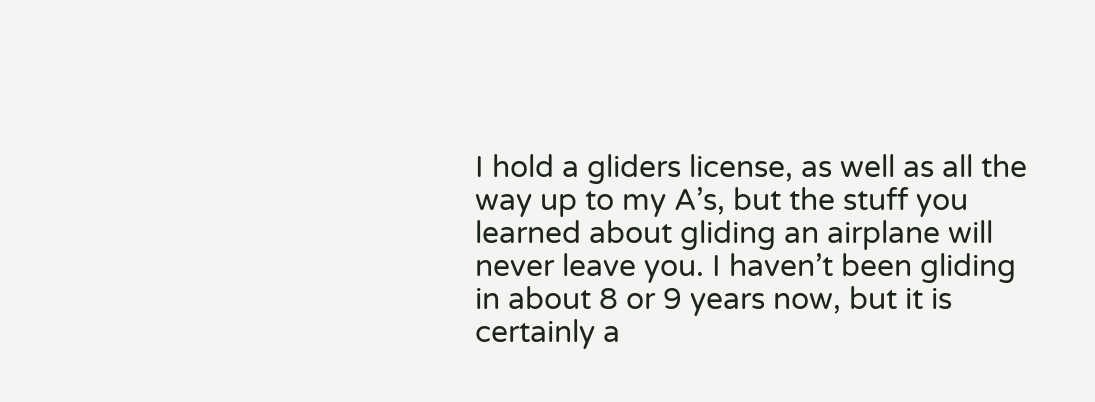I hold a gliders license, as well as all the way up to my A’s, but the stuff you learned about gliding an airplane will never leave you. I haven’t been gliding in about 8 or 9 years now, but it is certainly a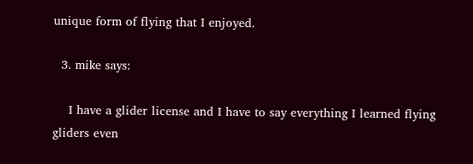unique form of flying that I enjoyed.

  3. mike says:

    I have a glider license and I have to say everything I learned flying gliders even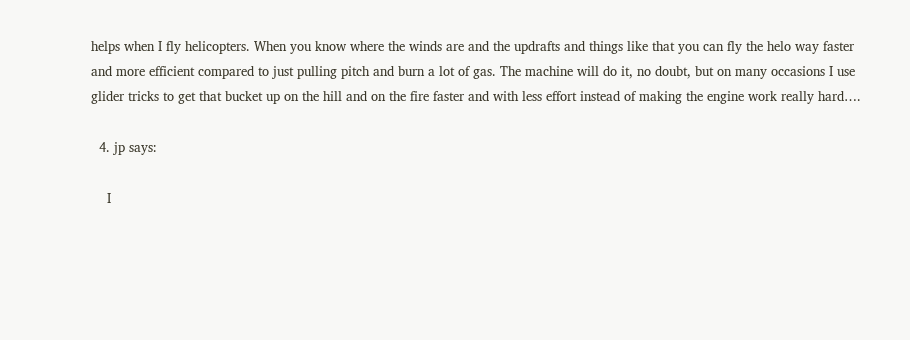helps when I fly helicopters. When you know where the winds are and the updrafts and things like that you can fly the helo way faster and more efficient compared to just pulling pitch and burn a lot of gas. The machine will do it, no doubt, but on many occasions I use glider tricks to get that bucket up on the hill and on the fire faster and with less effort instead of making the engine work really hard….

  4. jp says:

    I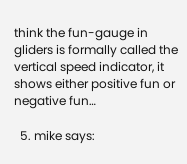think the fun-gauge in gliders is formally called the vertical speed indicator, it shows either positive fun or negative fun…

  5. mike says: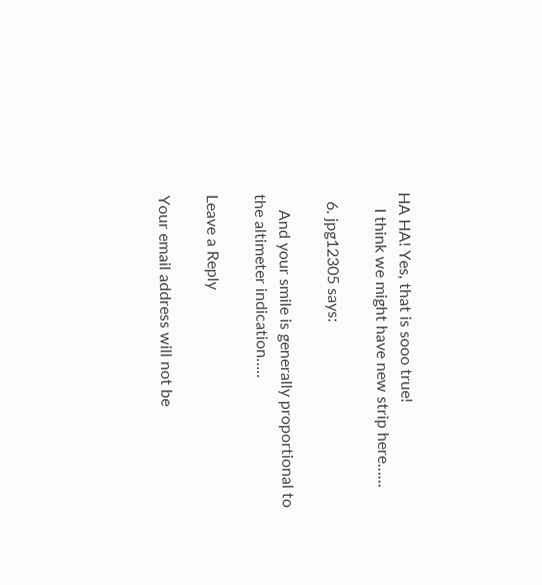HA HA! Yes, that is sooo true!
    I think we might have new strip here……

  6. jpg12305 says:

    And your smile is generally proportional to the altimeter indication…..

Leave a Reply

Your email address will not be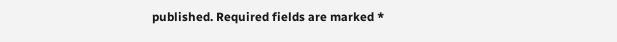published. Required fields are marked *